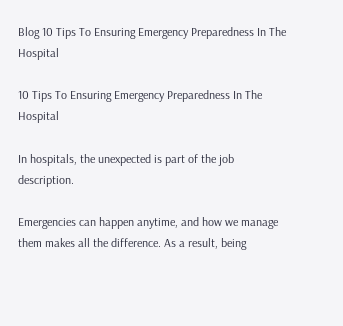Blog 10 Tips To Ensuring Emergency Preparedness In The Hospital

10 Tips To Ensuring Emergency Preparedness In The Hospital

In hospitals, the unexpected is part of the job description.

Emergencies can happen anytime, and how we manage them makes all the difference. As a result, being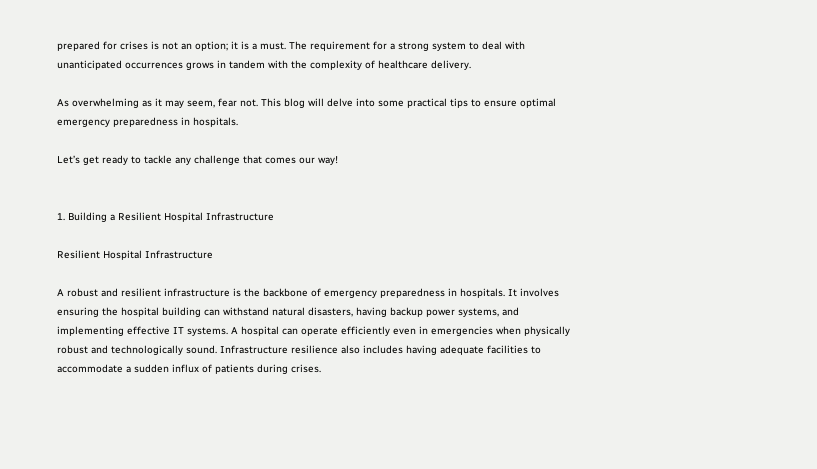prepared for crises is not an option; it is a must. The requirement for a strong system to deal with unanticipated occurrences grows in tandem with the complexity of healthcare delivery.

As overwhelming as it may seem, fear not. This blog will delve into some practical tips to ensure optimal emergency preparedness in hospitals.

Let’s get ready to tackle any challenge that comes our way!


1. Building a Resilient Hospital Infrastructure

Resilient Hospital Infrastructure

A robust and resilient infrastructure is the backbone of emergency preparedness in hospitals. It involves ensuring the hospital building can withstand natural disasters, having backup power systems, and implementing effective IT systems. A hospital can operate efficiently even in emergencies when physically robust and technologically sound. Infrastructure resilience also includes having adequate facilities to accommodate a sudden influx of patients during crises.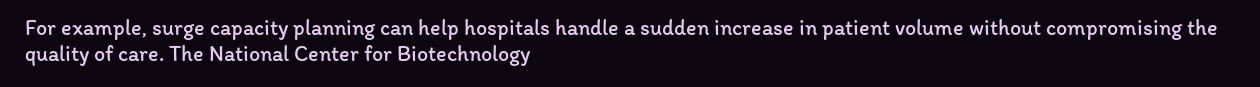For example, surge capacity planning can help hospitals handle a sudden increase in patient volume without compromising the quality of care. The National Center for Biotechnology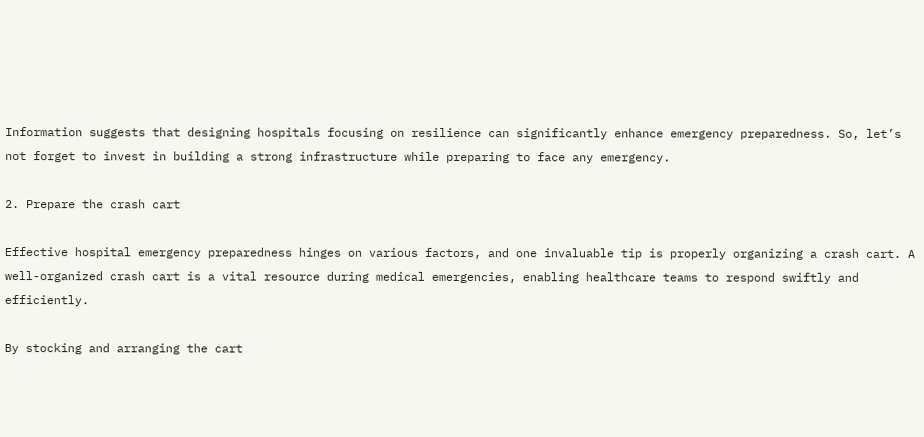Information suggests that designing hospitals focusing on resilience can significantly enhance emergency preparedness. So, let’s not forget to invest in building a strong infrastructure while preparing to face any emergency.

2. Prepare the crash cart

Effective hospital emergency preparedness hinges on various factors, and one invaluable tip is properly organizing a crash cart. A well-organized crash cart is a vital resource during medical emergencies, enabling healthcare teams to respond swiftly and efficiently.

By stocking and arranging the cart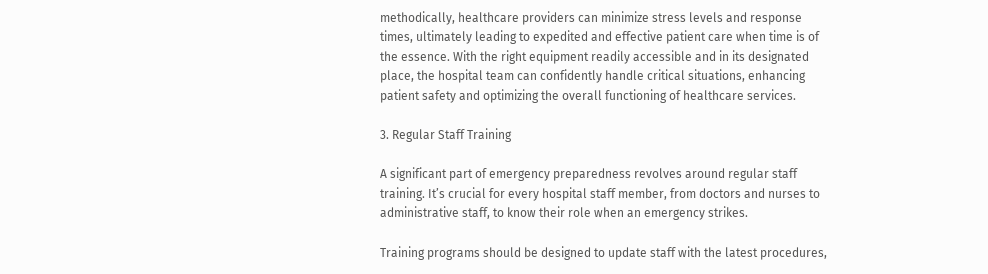methodically, healthcare providers can minimize stress levels and response times, ultimately leading to expedited and effective patient care when time is of the essence. With the right equipment readily accessible and in its designated place, the hospital team can confidently handle critical situations, enhancing patient safety and optimizing the overall functioning of healthcare services.

3. Regular Staff Training

A significant part of emergency preparedness revolves around regular staff training. It’s crucial for every hospital staff member, from doctors and nurses to administrative staff, to know their role when an emergency strikes.

Training programs should be designed to update staff with the latest procedures,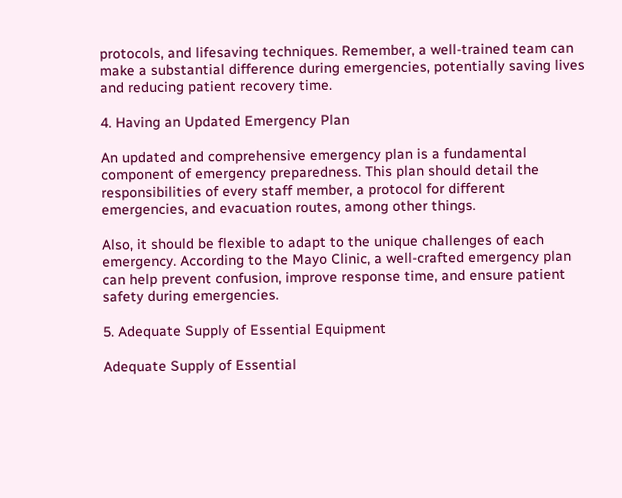protocols, and lifesaving techniques. Remember, a well-trained team can make a substantial difference during emergencies, potentially saving lives and reducing patient recovery time.

4. Having an Updated Emergency Plan

An updated and comprehensive emergency plan is a fundamental component of emergency preparedness. This plan should detail the responsibilities of every staff member, a protocol for different emergencies, and evacuation routes, among other things.

Also, it should be flexible to adapt to the unique challenges of each emergency. According to the Mayo Clinic, a well-crafted emergency plan can help prevent confusion, improve response time, and ensure patient safety during emergencies.

5. Adequate Supply of Essential Equipment

Adequate Supply of Essential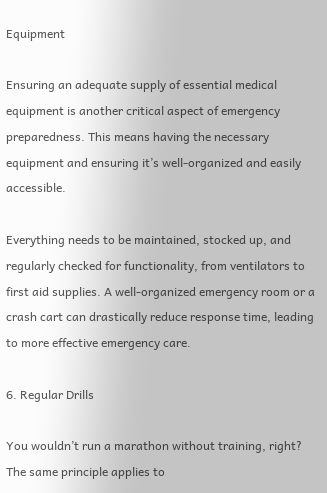Equipment

Ensuring an adequate supply of essential medical equipment is another critical aspect of emergency preparedness. This means having the necessary equipment and ensuring it’s well-organized and easily accessible.

Everything needs to be maintained, stocked up, and regularly checked for functionality, from ventilators to first aid supplies. A well-organized emergency room or a crash cart can drastically reduce response time, leading to more effective emergency care.

6. Regular Drills

You wouldn’t run a marathon without training, right? The same principle applies to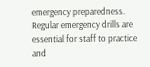emergency preparedness. Regular emergency drills are essential for staff to practice and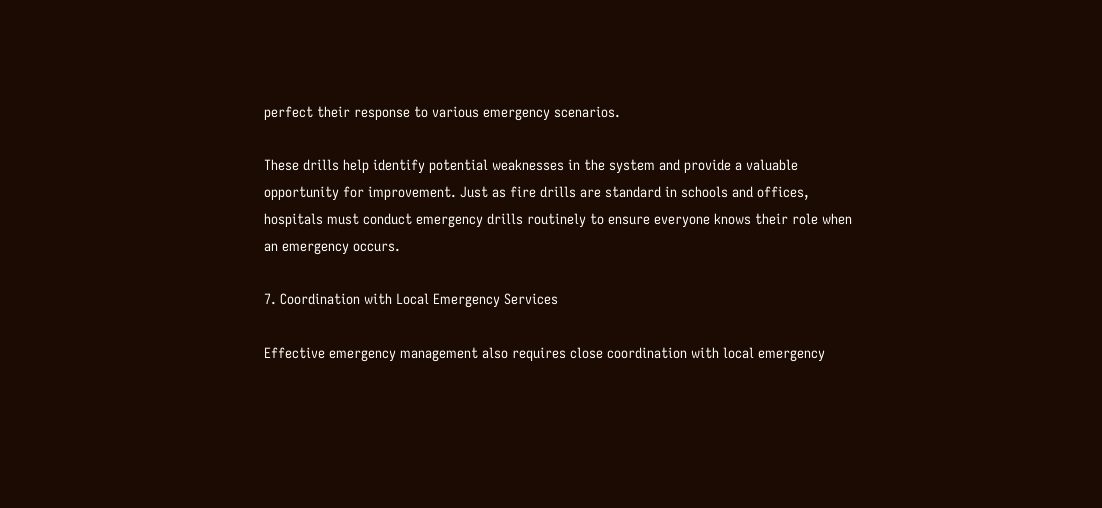perfect their response to various emergency scenarios.

These drills help identify potential weaknesses in the system and provide a valuable opportunity for improvement. Just as fire drills are standard in schools and offices, hospitals must conduct emergency drills routinely to ensure everyone knows their role when an emergency occurs.

7. Coordination with Local Emergency Services

Effective emergency management also requires close coordination with local emergency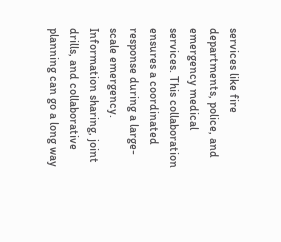services like fire departments, police, and emergency medical services. This collaboration ensures a coordinated response during a large-scale emergency. Information sharing, joint drills, and collaborative planning can go a long way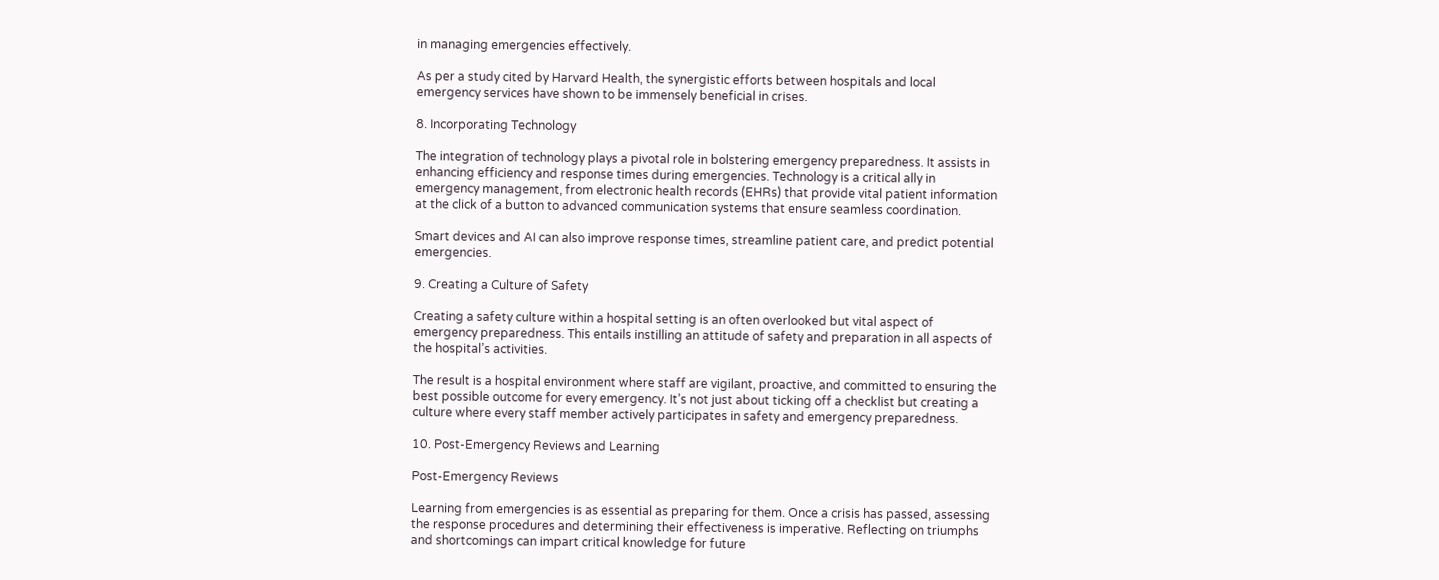in managing emergencies effectively.

As per a study cited by Harvard Health, the synergistic efforts between hospitals and local emergency services have shown to be immensely beneficial in crises.

8. Incorporating Technology

The integration of technology plays a pivotal role in bolstering emergency preparedness. It assists in enhancing efficiency and response times during emergencies. Technology is a critical ally in emergency management, from electronic health records (EHRs) that provide vital patient information at the click of a button to advanced communication systems that ensure seamless coordination.

Smart devices and AI can also improve response times, streamline patient care, and predict potential emergencies.

9. Creating a Culture of Safety

Creating a safety culture within a hospital setting is an often overlooked but vital aspect of emergency preparedness. This entails instilling an attitude of safety and preparation in all aspects of the hospital’s activities.

The result is a hospital environment where staff are vigilant, proactive, and committed to ensuring the best possible outcome for every emergency. It’s not just about ticking off a checklist but creating a culture where every staff member actively participates in safety and emergency preparedness.

10. Post-Emergency Reviews and Learning

Post-Emergency Reviews

Learning from emergencies is as essential as preparing for them. Once a crisis has passed, assessing the response procedures and determining their effectiveness is imperative. Reflecting on triumphs and shortcomings can impart critical knowledge for future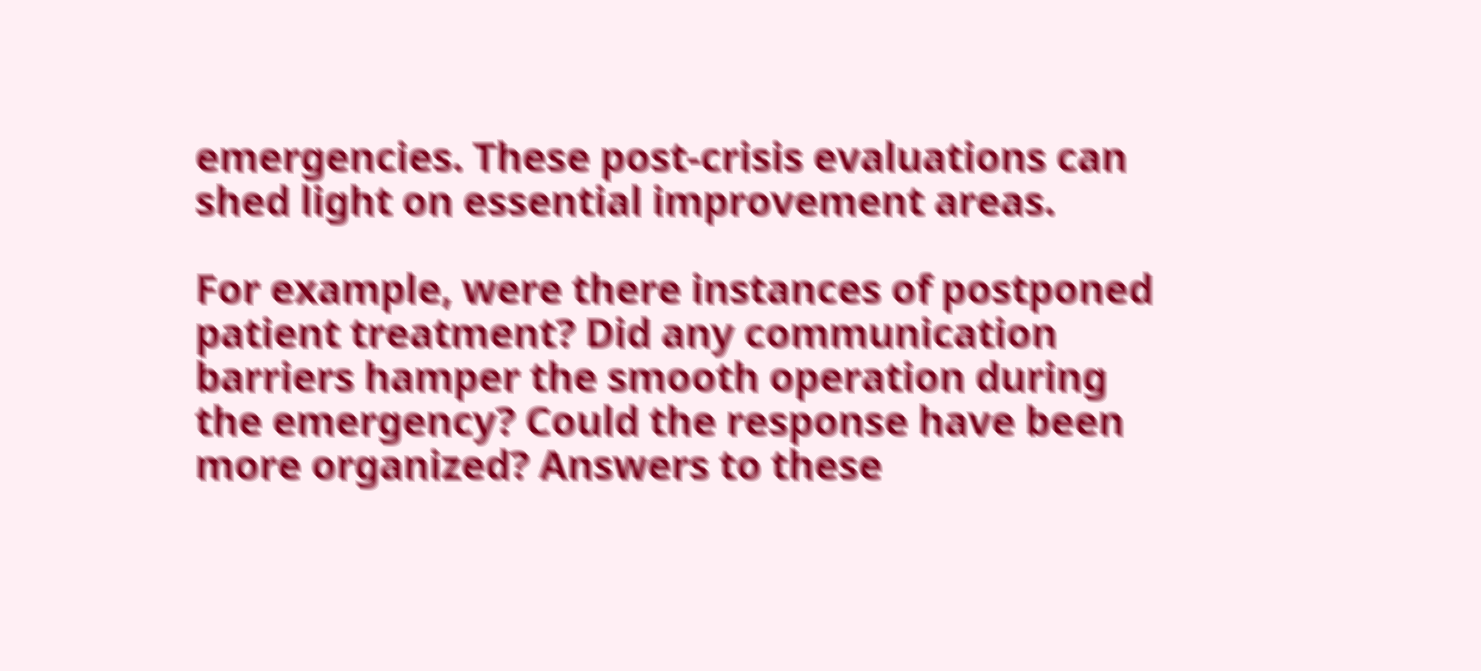emergencies. These post-crisis evaluations can shed light on essential improvement areas.

For example, were there instances of postponed patient treatment? Did any communication barriers hamper the smooth operation during the emergency? Could the response have been more organized? Answers to these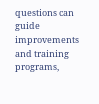questions can guide improvements and training programs,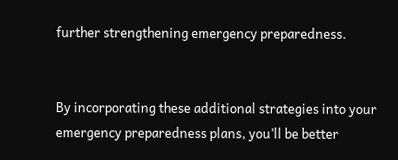further strengthening emergency preparedness.


By incorporating these additional strategies into your emergency preparedness plans, you’ll be better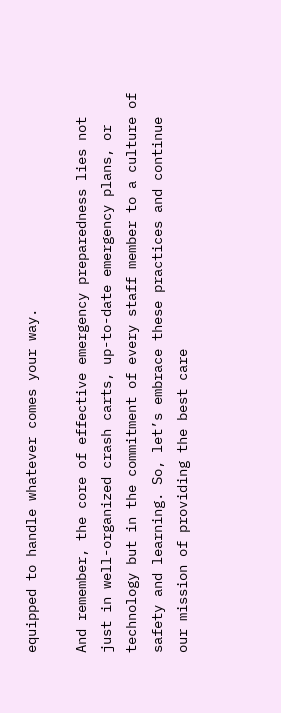equipped to handle whatever comes your way.

And remember, the core of effective emergency preparedness lies not just in well-organized crash carts, up-to-date emergency plans, or technology but in the commitment of every staff member to a culture of safety and learning. So, let’s embrace these practices and continue our mission of providing the best care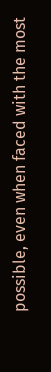possible, even when faced with the most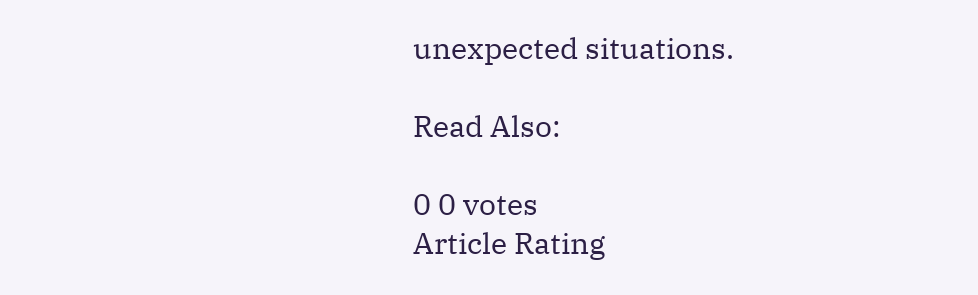unexpected situations.

Read Also:

0 0 votes
Article Rating